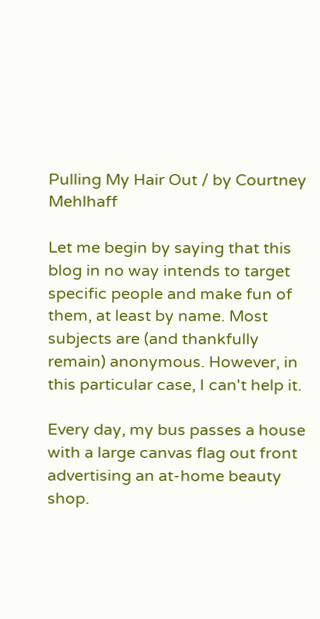Pulling My Hair Out / by Courtney Mehlhaff

Let me begin by saying that this blog in no way intends to target specific people and make fun of them, at least by name. Most subjects are (and thankfully remain) anonymous. However, in this particular case, I can't help it.

Every day, my bus passes a house with a large canvas flag out front advertising an at-home beauty shop.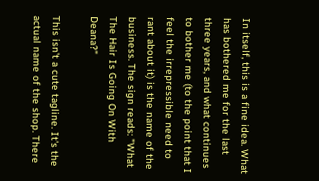In itself, this is a fine idea. What has bothered me for the last three years, and what continues to bother me (to the point that I feel the irrepressible need to rant about it) is the name of the business. The sign reads: "What The Hair Is Going On With Deana?"

This isn't a cute tagline. It's the actual name of the shop. There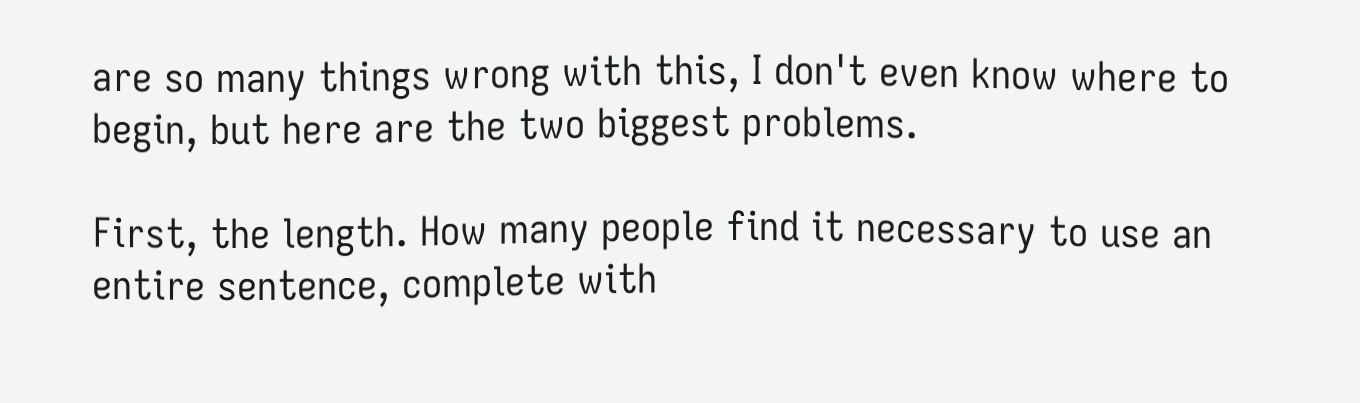are so many things wrong with this, I don't even know where to begin, but here are the two biggest problems.

First, the length. How many people find it necessary to use an entire sentence, complete with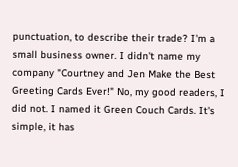punctuation, to describe their trade? I'm a small business owner. I didn't name my company "Courtney and Jen Make the Best Greeting Cards Ever!" No, my good readers, I did not. I named it Green Couch Cards. It's simple, it has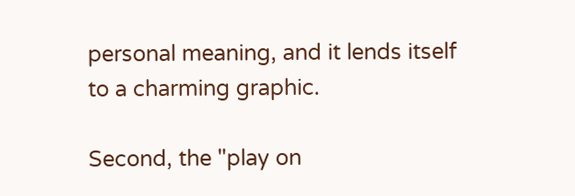personal meaning, and it lends itself to a charming graphic.

Second, the "play on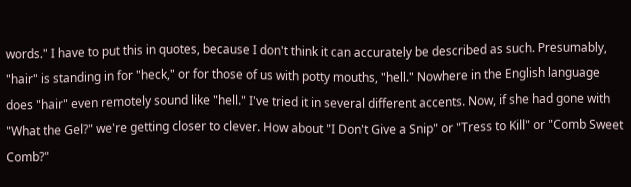words." I have to put this in quotes, because I don't think it can accurately be described as such. Presumably, "hair" is standing in for "heck," or for those of us with potty mouths, "hell." Nowhere in the English language does "hair" even remotely sound like "hell." I've tried it in several different accents. Now, if she had gone with "What the Gel?" we're getting closer to clever. How about "I Don't Give a Snip" or "Tress to Kill" or "Comb Sweet Comb?"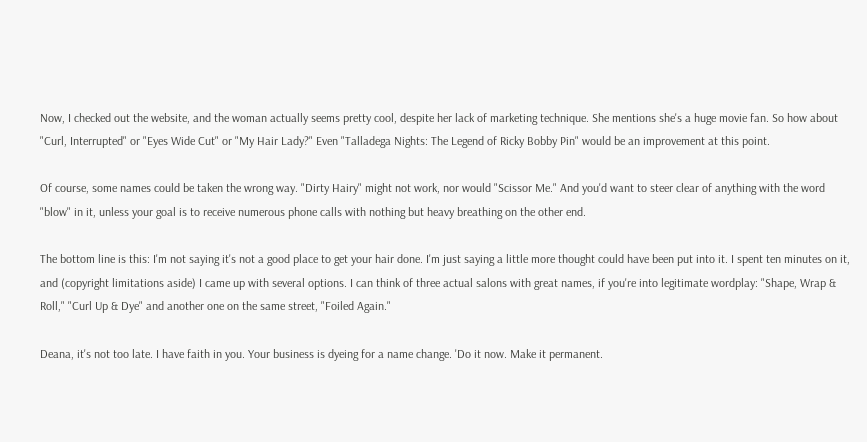Now, I checked out the website, and the woman actually seems pretty cool, despite her lack of marketing technique. She mentions she's a huge movie fan. So how about "Curl, Interrupted" or "Eyes Wide Cut" or "My Hair Lady?" Even "Talladega Nights: The Legend of Ricky Bobby Pin" would be an improvement at this point.

Of course, some names could be taken the wrong way. "Dirty Hairy" might not work, nor would "Scissor Me." And you'd want to steer clear of anything with the word "blow" in it, unless your goal is to receive numerous phone calls with nothing but heavy breathing on the other end.

The bottom line is this: I'm not saying it's not a good place to get your hair done. I'm just saying a little more thought could have been put into it. I spent ten minutes on it, and (copyright limitations aside) I came up with several options. I can think of three actual salons with great names, if you're into legitimate wordplay: "Shape, Wrap & Roll," "Curl Up & Dye" and another one on the same street, "Foiled Again."

Deana, it's not too late. I have faith in you. Your business is dyeing for a name change. 'Do it now. Make it permanent.